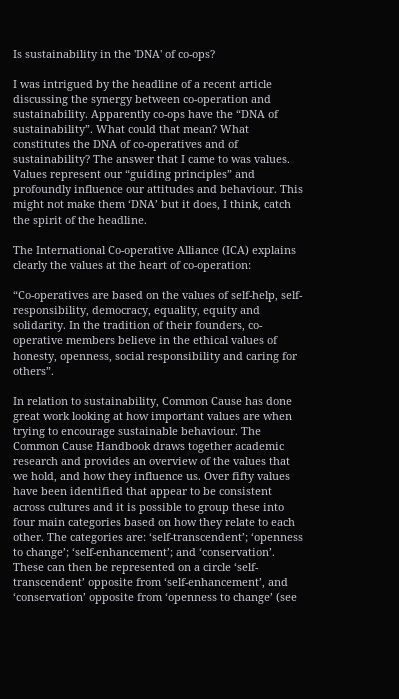Is sustainability in the 'DNA' of co-ops?

I was intrigued by the headline of a recent article discussing the synergy between co-operation and sustainability. Apparently co-ops have the “DNA of sustainability”. What could that mean? What constitutes the DNA of co-operatives and of sustainability? The answer that I came to was values. Values represent our “guiding principles” and profoundly influence our attitudes and behaviour. This might not make them ‘DNA’ but it does, I think, catch the spirit of the headline.

The International Co-operative Alliance (ICA) explains clearly the values at the heart of co-operation:

“Co-operatives are based on the values of self-help, self-responsibility, democracy, equality, equity and solidarity. In the tradition of their founders, co-operative members believe in the ethical values of honesty, openness, social responsibility and caring for others”.

In relation to sustainability, Common Cause has done great work looking at how important values are when trying to encourage sustainable behaviour. The Common Cause Handbook draws together academic research and provides an overview of the values that we hold, and how they influence us. Over fifty values have been identified that appear to be consistent across cultures and it is possible to group these into four main categories based on how they relate to each other. The categories are: ‘self-transcendent’; ‘openness to change’; ‘self-enhancement’; and ‘conservation’. These can then be represented on a circle ‘self-transcendent’ opposite from ‘self-enhancement’, and ‘conservation’ opposite from ‘openness to change’ (see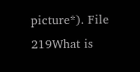picture*). File 219What is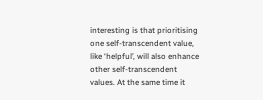interesting is that prioritising one self-transcendent value, like ‘helpful’, will also enhance other self-transcendent values. At the same time it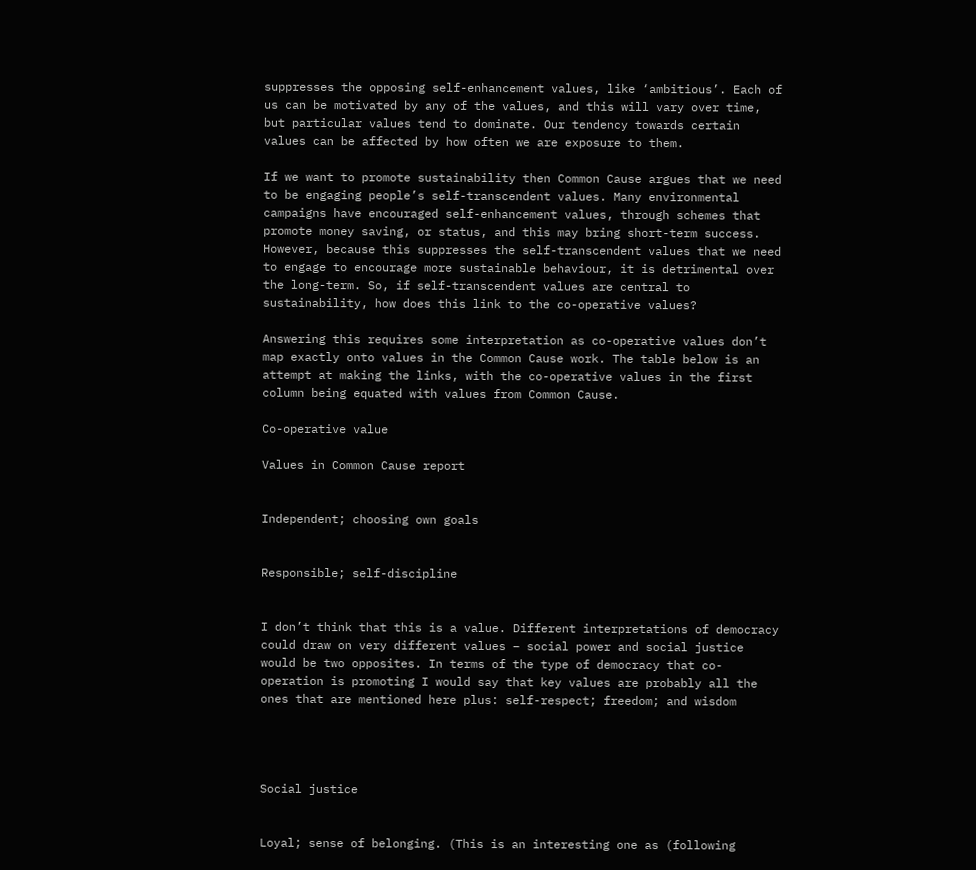suppresses the opposing self-enhancement values, like ‘ambitious’. Each of us can be motivated by any of the values, and this will vary over time, but particular values tend to dominate. Our tendency towards certain values can be affected by how often we are exposure to them.

If we want to promote sustainability then Common Cause argues that we need to be engaging people’s self-transcendent values. Many environmental campaigns have encouraged self-enhancement values, through schemes that promote money saving, or status, and this may bring short-term success. However, because this suppresses the self-transcendent values that we need to engage to encourage more sustainable behaviour, it is detrimental over the long-term. So, if self-transcendent values are central to sustainability, how does this link to the co-operative values?

Answering this requires some interpretation as co-operative values don’t map exactly onto values in the Common Cause work. The table below is an attempt at making the links, with the co-operative values in the first column being equated with values from Common Cause.

Co-operative value

Values in Common Cause report


Independent; choosing own goals


Responsible; self-discipline


I don’t think that this is a value. Different interpretations of democracy could draw on very different values – social power and social justice would be two opposites. In terms of the type of democracy that co-operation is promoting I would say that key values are probably all the ones that are mentioned here plus: self-respect; freedom; and wisdom




Social justice


Loyal; sense of belonging. (This is an interesting one as (following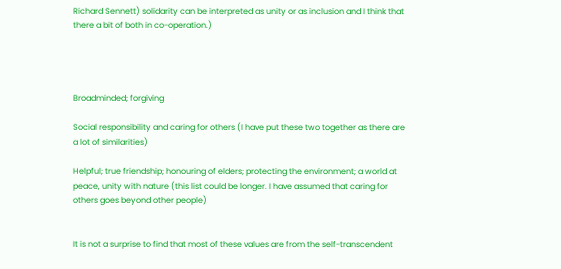Richard Sennett) solidarity can be interpreted as unity or as inclusion and I think that there a bit of both in co-operation.)




Broadminded; forgiving

Social responsibility and caring for others (I have put these two together as there are a lot of similarities)

Helpful; true friendship; honouring of elders; protecting the environment; a world at peace, unity with nature (this list could be longer. I have assumed that caring for others goes beyond other people)


It is not a surprise to find that most of these values are from the self-transcendent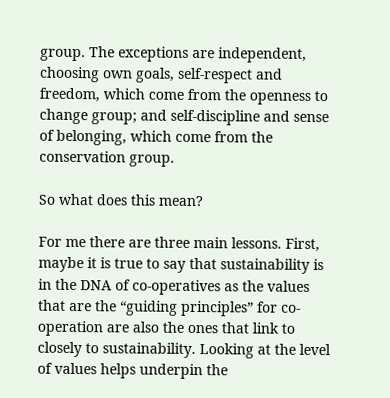group. The exceptions are independent, choosing own goals, self-respect and freedom, which come from the openness to change group; and self-discipline and sense of belonging, which come from the conservation group.

So what does this mean?

For me there are three main lessons. First, maybe it is true to say that sustainability is in the DNA of co-operatives as the values that are the “guiding principles” for co-operation are also the ones that link to closely to sustainability. Looking at the level of values helps underpin the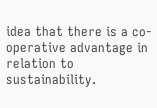idea that there is a co-operative advantage in relation to sustainability.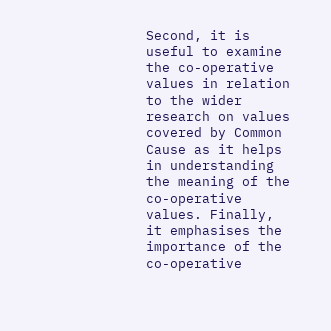Second, it is useful to examine the co-operative values in relation to the wider research on values covered by Common Cause as it helps in understanding the meaning of the co-operative values. Finally, it emphasises the importance of the co-operative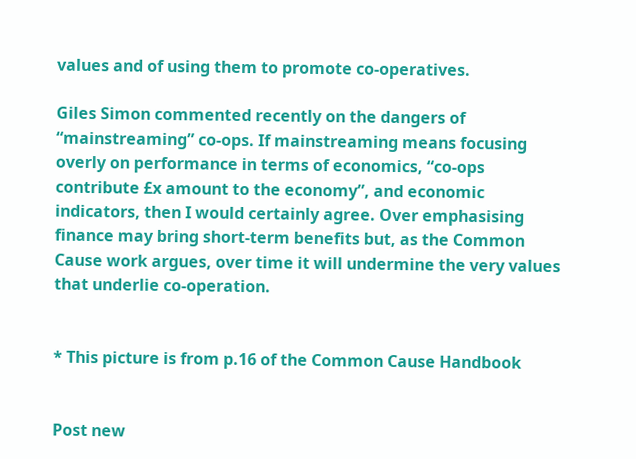values and of using them to promote co-operatives.

Giles Simon commented recently on the dangers of “mainstreaming” co-ops. If mainstreaming means focusing overly on performance in terms of economics, “co-ops contribute £x amount to the economy”, and economic indicators, then I would certainly agree. Over emphasising finance may bring short-term benefits but, as the Common Cause work argues, over time it will undermine the very values that underlie co-operation.


* This picture is from p.16 of the Common Cause Handbook


Post new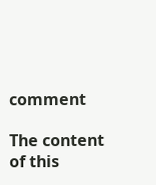comment

The content of this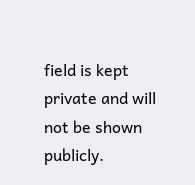field is kept private and will not be shown publicly.